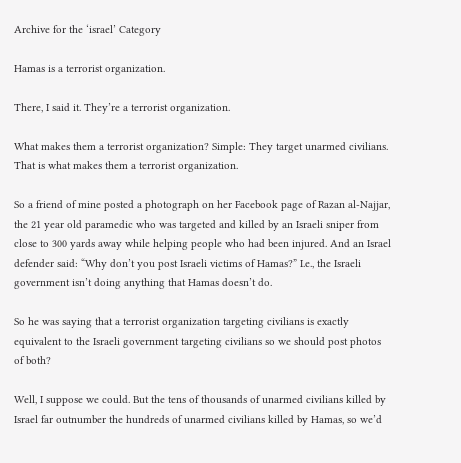Archive for the ‘israel’ Category

Hamas is a terrorist organization.

There, I said it. They’re a terrorist organization.

What makes them a terrorist organization? Simple: They target unarmed civilians. That is what makes them a terrorist organization.

So a friend of mine posted a photograph on her Facebook page of Razan al-Najjar, the 21 year old paramedic who was targeted and killed by an Israeli sniper from close to 300 yards away while helping people who had been injured. And an Israel defender said: “Why don’t you post Israeli victims of Hamas?” I.e., the Israeli government isn’t doing anything that Hamas doesn’t do.

So he was saying that a terrorist organization targeting civilians is exactly equivalent to the Israeli government targeting civilians so we should post photos of both?

Well, I suppose we could. But the tens of thousands of unarmed civilians killed by Israel far outnumber the hundreds of unarmed civilians killed by Hamas, so we’d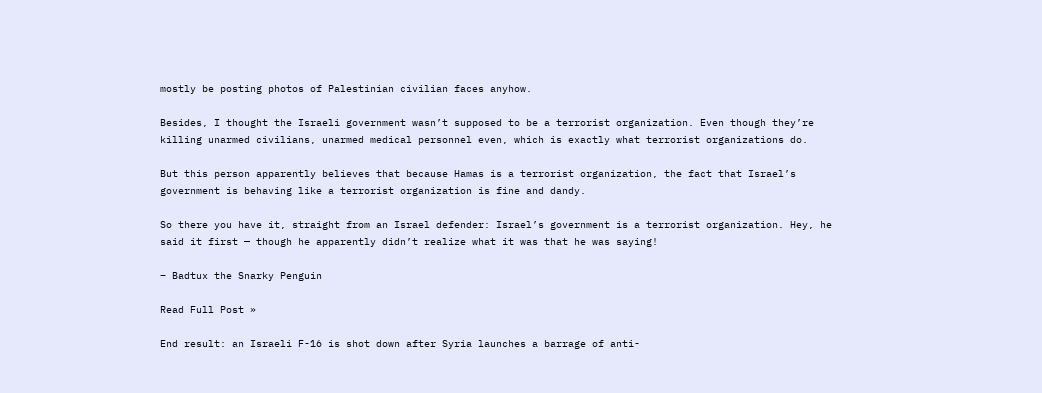mostly be posting photos of Palestinian civilian faces anyhow.

Besides, I thought the Israeli government wasn’t supposed to be a terrorist organization. Even though they’re killing unarmed civilians, unarmed medical personnel even, which is exactly what terrorist organizations do.

But this person apparently believes that because Hamas is a terrorist organization, the fact that Israel’s government is behaving like a terrorist organization is fine and dandy.

So there you have it, straight from an Israel defender: Israel’s government is a terrorist organization. Hey, he said it first — though he apparently didn’t realize what it was that he was saying!

– Badtux the Snarky Penguin

Read Full Post »

End result: an Israeli F-16 is shot down after Syria launches a barrage of anti-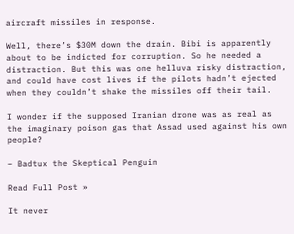aircraft missiles in response.

Well, there’s $30M down the drain. Bibi is apparently about to be indicted for corruption. So he needed a distraction. But this was one helluva risky distraction, and could have cost lives if the pilots hadn’t ejected when they couldn’t shake the missiles off their tail.

I wonder if the supposed Iranian drone was as real as the imaginary poison gas that Assad used against his own people?

– Badtux the Skeptical Penguin

Read Full Post »

It never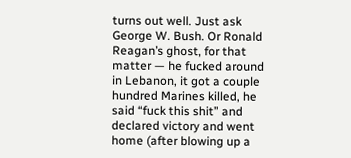turns out well. Just ask George W. Bush. Or Ronald Reagan’s ghost, for that matter — he fucked around in Lebanon, it got a couple hundred Marines killed, he said “fuck this shit” and declared victory and went home (after blowing up a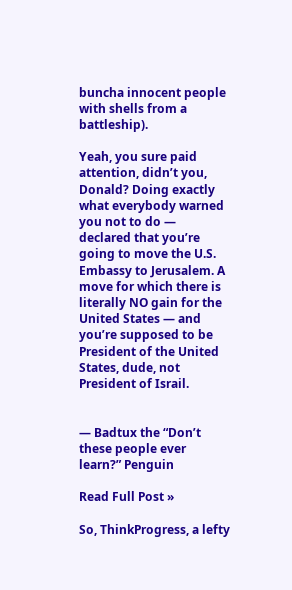buncha innocent people with shells from a battleship).

Yeah, you sure paid attention, didn’t you, Donald? Doing exactly what everybody warned you not to do — declared that you’re going to move the U.S. Embassy to Jerusalem. A move for which there is literally NO gain for the United States — and you’re supposed to be President of the United States, dude, not President of Israil.


— Badtux the “Don’t these people ever learn?” Penguin

Read Full Post »

So, ThinkProgress, a lefty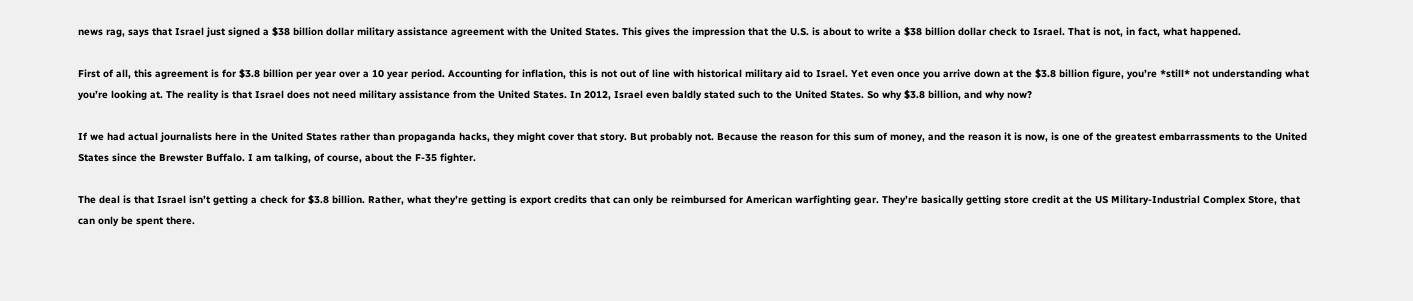news rag, says that Israel just signed a $38 billion dollar military assistance agreement with the United States. This gives the impression that the U.S. is about to write a $38 billion dollar check to Israel. That is not, in fact, what happened.

First of all, this agreement is for $3.8 billion per year over a 10 year period. Accounting for inflation, this is not out of line with historical military aid to Israel. Yet even once you arrive down at the $3.8 billion figure, you’re *still* not understanding what you’re looking at. The reality is that Israel does not need military assistance from the United States. In 2012, Israel even baldly stated such to the United States. So why $3.8 billion, and why now?

If we had actual journalists here in the United States rather than propaganda hacks, they might cover that story. But probably not. Because the reason for this sum of money, and the reason it is now, is one of the greatest embarrassments to the United States since the Brewster Buffalo. I am talking, of course, about the F-35 fighter.

The deal is that Israel isn’t getting a check for $3.8 billion. Rather, what they’re getting is export credits that can only be reimbursed for American warfighting gear. They’re basically getting store credit at the US Military-Industrial Complex Store, that can only be spent there.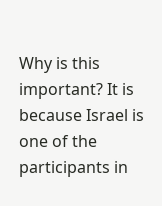Why is this important? It is because Israel is one of the participants in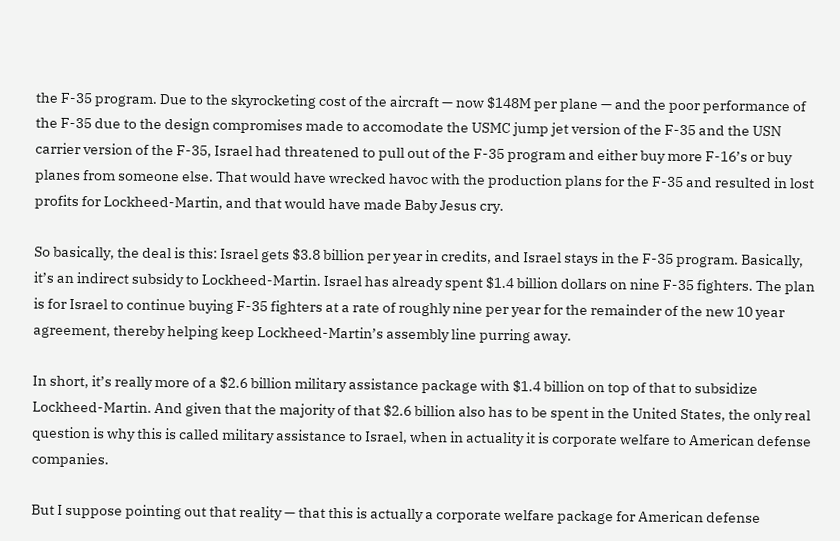the F-35 program. Due to the skyrocketing cost of the aircraft — now $148M per plane — and the poor performance of the F-35 due to the design compromises made to accomodate the USMC jump jet version of the F-35 and the USN carrier version of the F-35, Israel had threatened to pull out of the F-35 program and either buy more F-16’s or buy planes from someone else. That would have wrecked havoc with the production plans for the F-35 and resulted in lost profits for Lockheed-Martin, and that would have made Baby Jesus cry.

So basically, the deal is this: Israel gets $3.8 billion per year in credits, and Israel stays in the F-35 program. Basically, it’s an indirect subsidy to Lockheed-Martin. Israel has already spent $1.4 billion dollars on nine F-35 fighters. The plan is for Israel to continue buying F-35 fighters at a rate of roughly nine per year for the remainder of the new 10 year agreement, thereby helping keep Lockheed-Martin’s assembly line purring away.

In short, it’s really more of a $2.6 billion military assistance package with $1.4 billion on top of that to subsidize Lockheed-Martin. And given that the majority of that $2.6 billion also has to be spent in the United States, the only real question is why this is called military assistance to Israel, when in actuality it is corporate welfare to American defense companies.

But I suppose pointing out that reality — that this is actually a corporate welfare package for American defense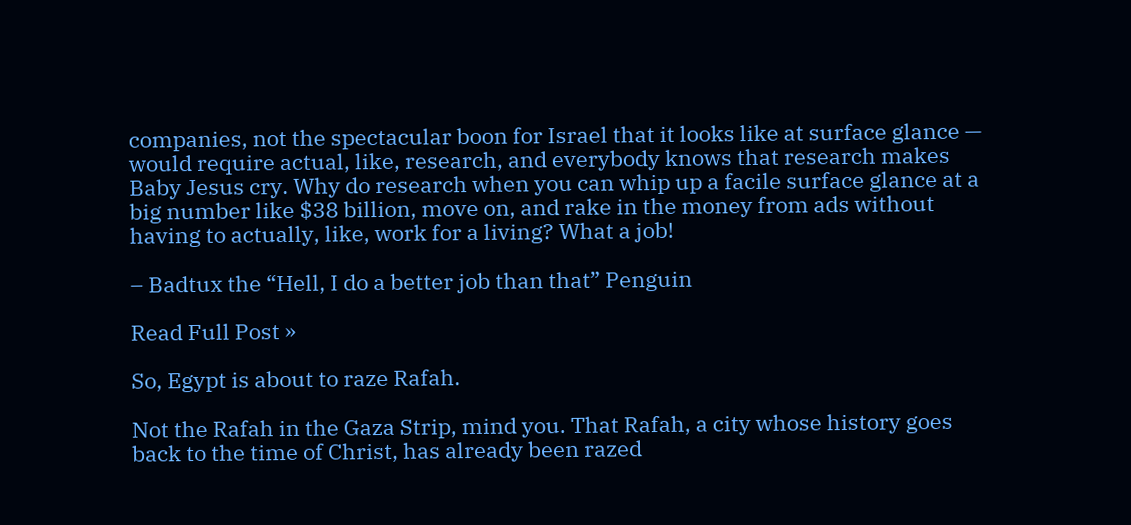companies, not the spectacular boon for Israel that it looks like at surface glance — would require actual, like, research, and everybody knows that research makes Baby Jesus cry. Why do research when you can whip up a facile surface glance at a big number like $38 billion, move on, and rake in the money from ads without having to actually, like, work for a living? What a job!

– Badtux the “Hell, I do a better job than that” Penguin

Read Full Post »

So, Egypt is about to raze Rafah.

Not the Rafah in the Gaza Strip, mind you. That Rafah, a city whose history goes back to the time of Christ, has already been razed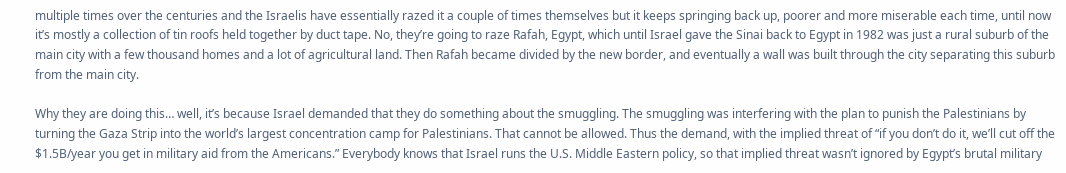multiple times over the centuries and the Israelis have essentially razed it a couple of times themselves but it keeps springing back up, poorer and more miserable each time, until now it’s mostly a collection of tin roofs held together by duct tape. No, they’re going to raze Rafah, Egypt, which until Israel gave the Sinai back to Egypt in 1982 was just a rural suburb of the main city with a few thousand homes and a lot of agricultural land. Then Rafah became divided by the new border, and eventually a wall was built through the city separating this suburb from the main city.

Why they are doing this… well, it’s because Israel demanded that they do something about the smuggling. The smuggling was interfering with the plan to punish the Palestinians by turning the Gaza Strip into the world’s largest concentration camp for Palestinians. That cannot be allowed. Thus the demand, with the implied threat of “if you don’t do it, we’ll cut off the $1.5B/year you get in military aid from the Americans.” Everybody knows that Israel runs the U.S. Middle Eastern policy, so that implied threat wasn’t ignored by Egypt’s brutal military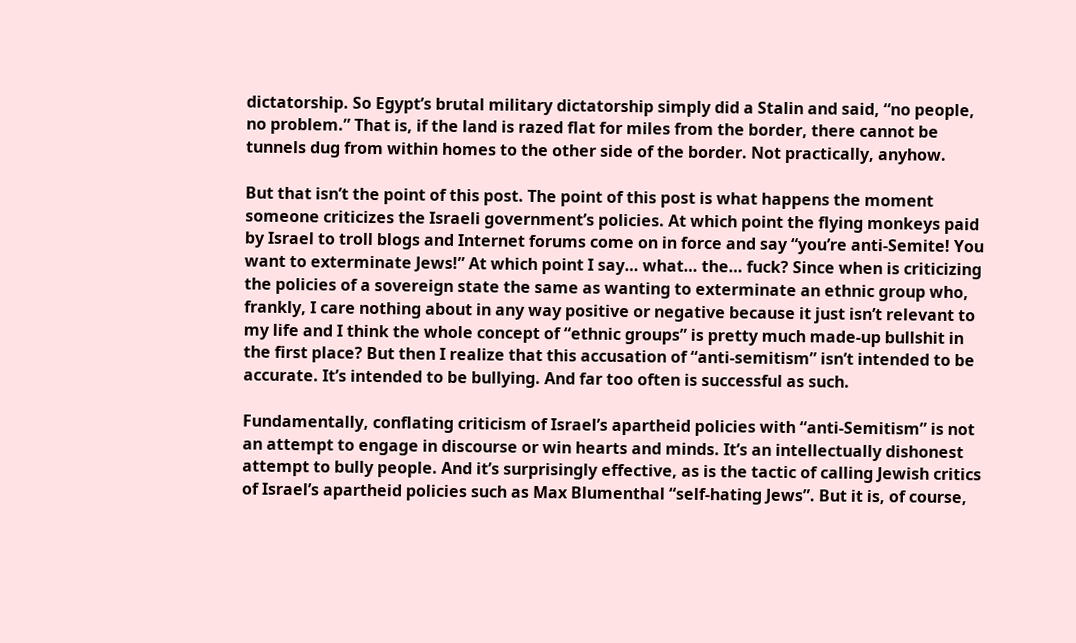dictatorship. So Egypt’s brutal military dictatorship simply did a Stalin and said, “no people, no problem.” That is, if the land is razed flat for miles from the border, there cannot be tunnels dug from within homes to the other side of the border. Not practically, anyhow.

But that isn’t the point of this post. The point of this post is what happens the moment someone criticizes the Israeli government’s policies. At which point the flying monkeys paid by Israel to troll blogs and Internet forums come on in force and say “you’re anti-Semite! You want to exterminate Jews!” At which point I say… what… the… fuck? Since when is criticizing the policies of a sovereign state the same as wanting to exterminate an ethnic group who, frankly, I care nothing about in any way positive or negative because it just isn’t relevant to my life and I think the whole concept of “ethnic groups” is pretty much made-up bullshit in the first place? But then I realize that this accusation of “anti-semitism” isn’t intended to be accurate. It’s intended to be bullying. And far too often is successful as such.

Fundamentally, conflating criticism of Israel’s apartheid policies with “anti-Semitism” is not an attempt to engage in discourse or win hearts and minds. It’s an intellectually dishonest attempt to bully people. And it’s surprisingly effective, as is the tactic of calling Jewish critics of Israel’s apartheid policies such as Max Blumenthal “self-hating Jews”. But it is, of course,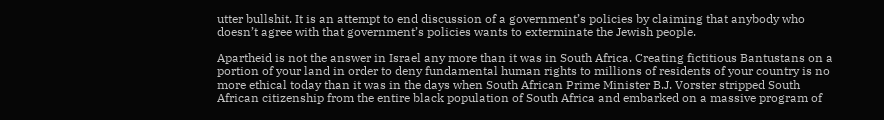utter bullshit. It is an attempt to end discussion of a government’s policies by claiming that anybody who doesn’t agree with that government’s policies wants to exterminate the Jewish people.

Apartheid is not the answer in Israel any more than it was in South Africa. Creating fictitious Bantustans on a portion of your land in order to deny fundamental human rights to millions of residents of your country is no more ethical today than it was in the days when South African Prime Minister B.J. Vorster stripped South African citizenship from the entire black population of South Africa and embarked on a massive program of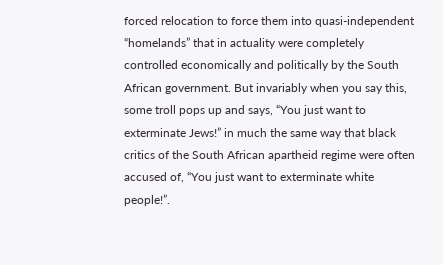forced relocation to force them into quasi-independent “homelands” that in actuality were completely controlled economically and politically by the South African government. But invariably when you say this, some troll pops up and says, “You just want to exterminate Jews!” in much the same way that black critics of the South African apartheid regime were often accused of, “You just want to exterminate white people!”.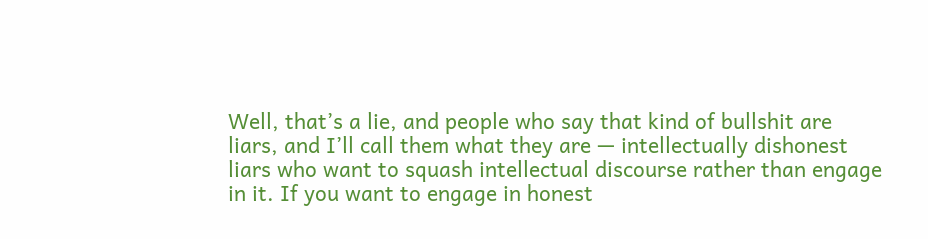Well, that’s a lie, and people who say that kind of bullshit are liars, and I’ll call them what they are — intellectually dishonest liars who want to squash intellectual discourse rather than engage in it. If you want to engage in honest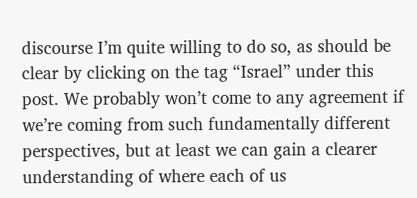discourse I’m quite willing to do so, as should be clear by clicking on the tag “Israel” under this post. We probably won’t come to any agreement if we’re coming from such fundamentally different perspectives, but at least we can gain a clearer understanding of where each of us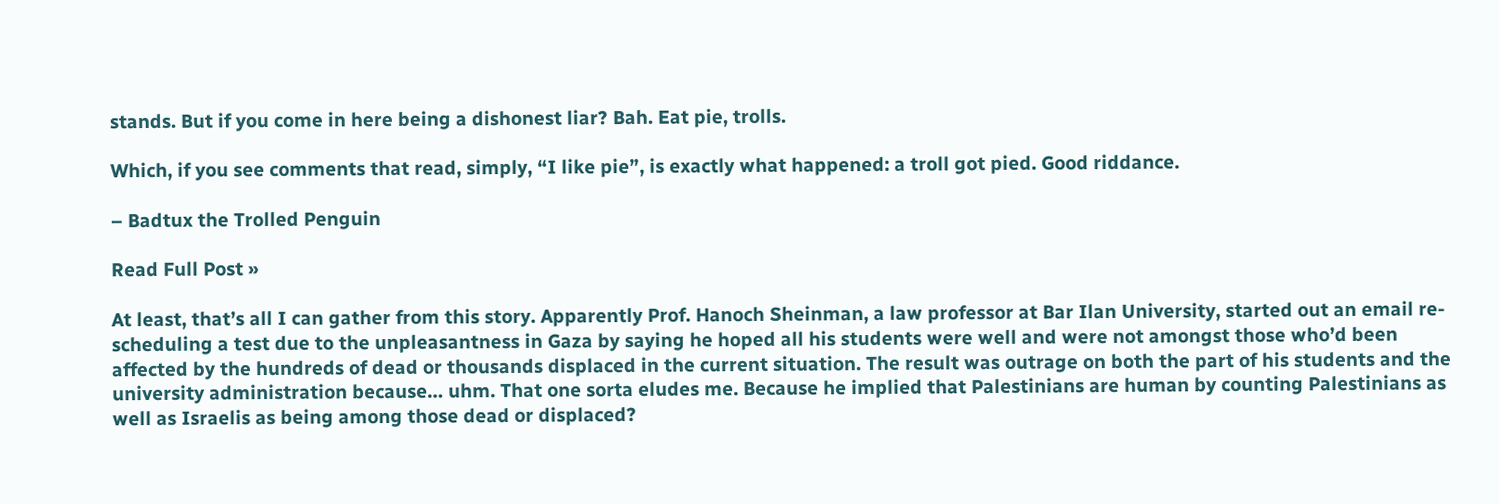stands. But if you come in here being a dishonest liar? Bah. Eat pie, trolls.

Which, if you see comments that read, simply, “I like pie”, is exactly what happened: a troll got pied. Good riddance.

– Badtux the Trolled Penguin

Read Full Post »

At least, that’s all I can gather from this story. Apparently Prof. Hanoch Sheinman, a law professor at Bar Ilan University, started out an email re-scheduling a test due to the unpleasantness in Gaza by saying he hoped all his students were well and were not amongst those who’d been affected by the hundreds of dead or thousands displaced in the current situation. The result was outrage on both the part of his students and the university administration because… uhm. That one sorta eludes me. Because he implied that Palestinians are human by counting Palestinians as well as Israelis as being among those dead or displaced?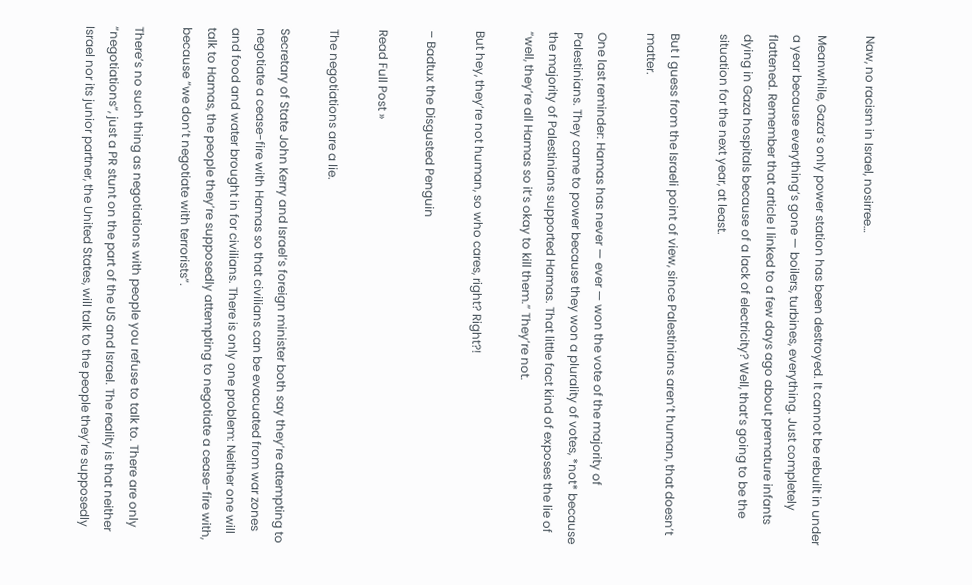Naw, no racism in Israel, nosirree…

Meanwhile, Gaza’s only power station has been destroyed. It cannot be rebuilt in under a year because everything’s gone — boilers, turbines, everything. Just completely flattened. Remember that article I linked to a few days ago about premature infants dying in Gaza hospitals because of a lack of electricity? Well, that’s going to be the situation for the next year, at least.

But I guess from the Israeli point of view, since Palestinians aren’t human, that doesn’t matter.

One last reminder: Hamas has never — ever — won the vote of the majority of Palestinians. They came to power because they won a plurality of votes, *not* because the majority of Palestinians supported Hamas. That little fact kind of exposes the lie of “well, they’re all Hamas so it’s okay to kill them.” They’re not.

But hey, they’re not human, so who cares, right? Right?!

– Badtux the Disgusted Penguin

Read Full Post »

The negotiations are a lie.

Secretary of State John Kerry and Israel’s foreign minister both say they’re attempting to negotiate a cease-fire with Hamas so that civilians can be evacuated from war zones and food and water brought in for civilians. There is only one problem: Neither one will talk to Hamas, the people they’re supposedly attempting to negotiate a cease-fire with, because “we don’t negotiate with terrorists”.

There’s no such thing as negotiations with people you refuse to talk to. There are only “negotiations”, just a PR stunt on the part of the US and Israel. The reality is that neither Israel nor its junior partner, the United States, will talk to the people they’re supposedly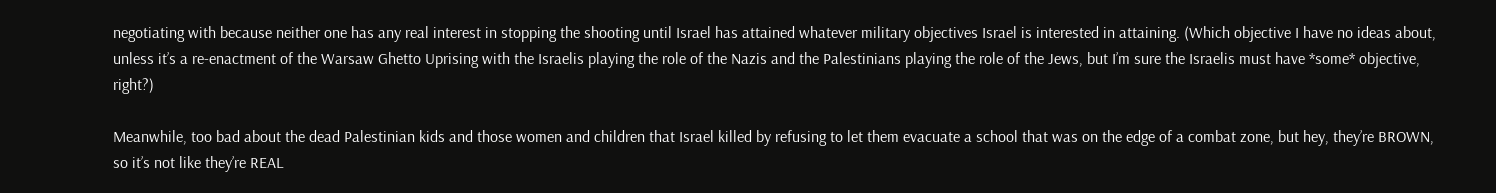negotiating with because neither one has any real interest in stopping the shooting until Israel has attained whatever military objectives Israel is interested in attaining. (Which objective I have no ideas about, unless it’s a re-enactment of the Warsaw Ghetto Uprising with the Israelis playing the role of the Nazis and the Palestinians playing the role of the Jews, but I’m sure the Israelis must have *some* objective, right?)

Meanwhile, too bad about the dead Palestinian kids and those women and children that Israel killed by refusing to let them evacuate a school that was on the edge of a combat zone, but hey, they’re BROWN, so it’s not like they’re REAL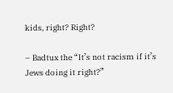kids, right? Right?

– Badtux the “It’s not racism if it’s Jews doing it right?”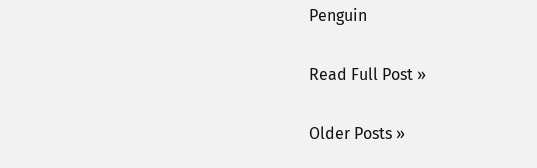Penguin

Read Full Post »

Older Posts »